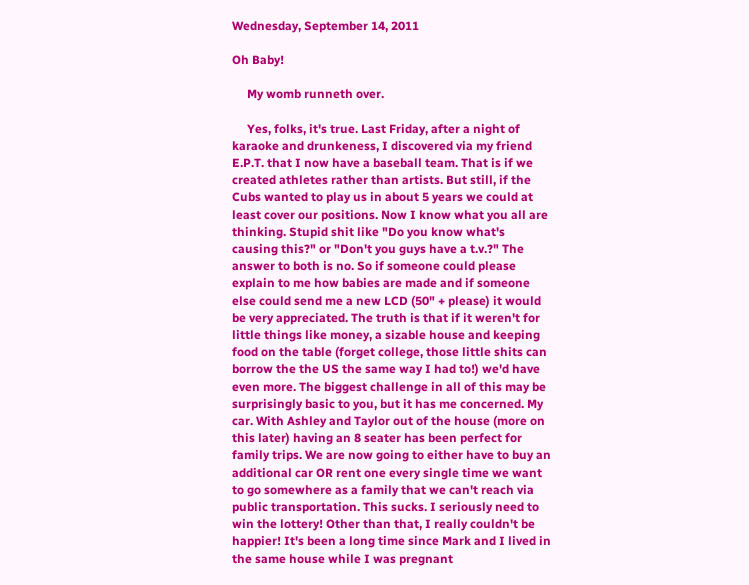Wednesday, September 14, 2011

Oh Baby!

     My womb runneth over.

     Yes, folks, it's true. Last Friday, after a night of karaoke and drunkeness, I discovered via my friend E.P.T. that I now have a baseball team. That is if we created athletes rather than artists. But still, if the Cubs wanted to play us in about 5 years we could at least cover our positions. Now I know what you all are thinking. Stupid shit like "Do you know what's causing this?" or "Don't you guys have a t.v.?" The answer to both is no. So if someone could please explain to me how babies are made and if someone else could send me a new LCD (50" + please) it would be very appreciated. The truth is that if it weren't for little things like money, a sizable house and keeping food on the table (forget college, those little shits can borrow the the US the same way I had to!) we'd have even more. The biggest challenge in all of this may be surprisingly basic to you, but it has me concerned. My car. With Ashley and Taylor out of the house (more on this later) having an 8 seater has been perfect for family trips. We are now going to either have to buy an additional car OR rent one every single time we want to go somewhere as a family that we can't reach via public transportation. This sucks. I seriously need to win the lottery! Other than that, I really couldn't be happier! It's been a long time since Mark and I lived in the same house while I was pregnant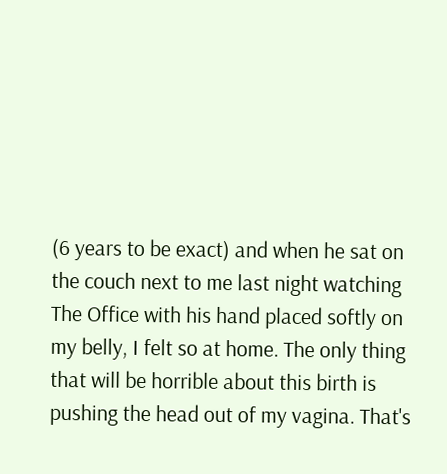(6 years to be exact) and when he sat on the couch next to me last night watching The Office with his hand placed softly on my belly, I felt so at home. The only thing that will be horrible about this birth is pushing the head out of my vagina. That's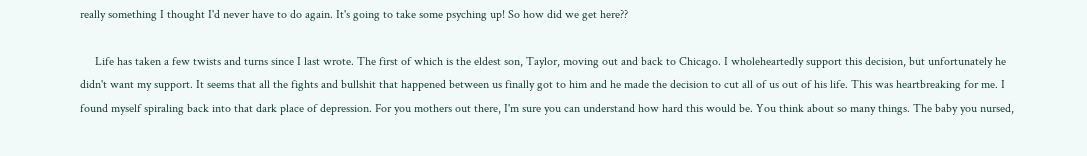really something I thought I'd never have to do again. It's going to take some psyching up! So how did we get here??

     Life has taken a few twists and turns since I last wrote. The first of which is the eldest son, Taylor, moving out and back to Chicago. I wholeheartedly support this decision, but unfortunately he didn't want my support. It seems that all the fights and bullshit that happened between us finally got to him and he made the decision to cut all of us out of his life. This was heartbreaking for me. I found myself spiraling back into that dark place of depression. For you mothers out there, I'm sure you can understand how hard this would be. You think about so many things. The baby you nursed,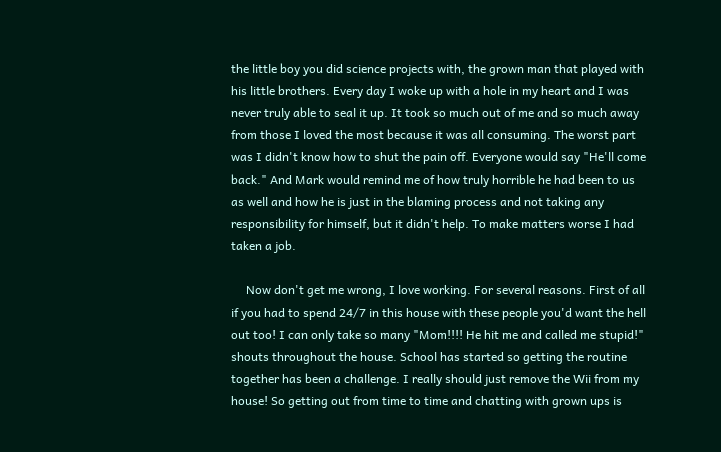the little boy you did science projects with, the grown man that played with his little brothers. Every day I woke up with a hole in my heart and I was never truly able to seal it up. It took so much out of me and so much away from those I loved the most because it was all consuming. The worst part was I didn't know how to shut the pain off. Everyone would say "He'll come back." And Mark would remind me of how truly horrible he had been to us as well and how he is just in the blaming process and not taking any responsibility for himself, but it didn't help. To make matters worse I had taken a job.

     Now don't get me wrong, I love working. For several reasons. First of all if you had to spend 24/7 in this house with these people you'd want the hell out too! I can only take so many "Mom!!!! He hit me and called me stupid!" shouts throughout the house. School has started so getting the routine together has been a challenge. I really should just remove the Wii from my house! So getting out from time to time and chatting with grown ups is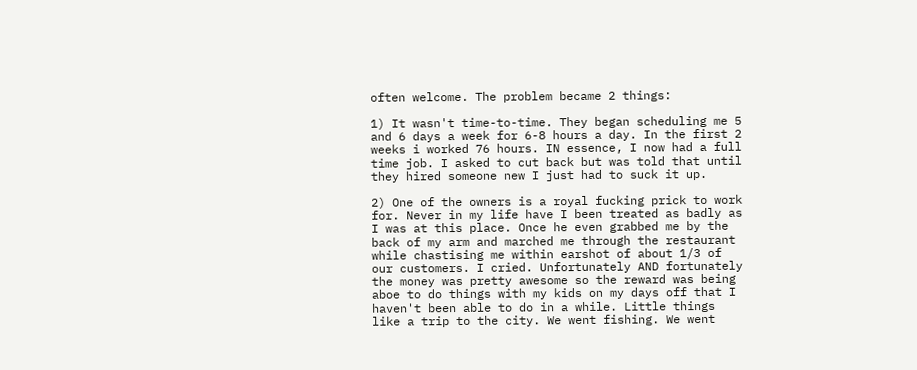often welcome. The problem became 2 things:

1) It wasn't time-to-time. They began scheduling me 5 and 6 days a week for 6-8 hours a day. In the first 2 weeks i worked 76 hours. IN essence, I now had a full time job. I asked to cut back but was told that until they hired someone new I just had to suck it up.

2) One of the owners is a royal fucking prick to work for. Never in my life have I been treated as badly as I was at this place. Once he even grabbed me by the back of my arm and marched me through the restaurant while chastising me within earshot of about 1/3 of our customers. I cried. Unfortunately AND fortunately the money was pretty awesome so the reward was being aboe to do things with my kids on my days off that I haven't been able to do in a while. Little things like a trip to the city. We went fishing. We went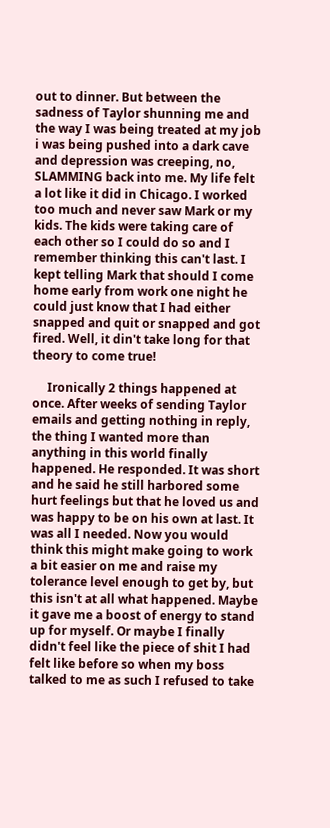out to dinner. But between the sadness of Taylor shunning me and the way I was being treated at my job i was being pushed into a dark cave and depression was creeping, no, SLAMMING back into me. My life felt a lot like it did in Chicago. I worked too much and never saw Mark or my kids. The kids were taking care of each other so I could do so and I remember thinking this can't last. I kept telling Mark that should I come home early from work one night he could just know that I had either snapped and quit or snapped and got fired. Well, it din't take long for that theory to come true!

     Ironically 2 things happened at once. After weeks of sending Taylor emails and getting nothing in reply, the thing I wanted more than anything in this world finally happened. He responded. It was short and he said he still harbored some hurt feelings but that he loved us and was happy to be on his own at last. It was all I needed. Now you would think this might make going to work a bit easier on me and raise my tolerance level enough to get by, but this isn't at all what happened. Maybe it gave me a boost of energy to stand up for myself. Or maybe I finally didn't feel like the piece of shit I had felt like before so when my boss talked to me as such I refused to take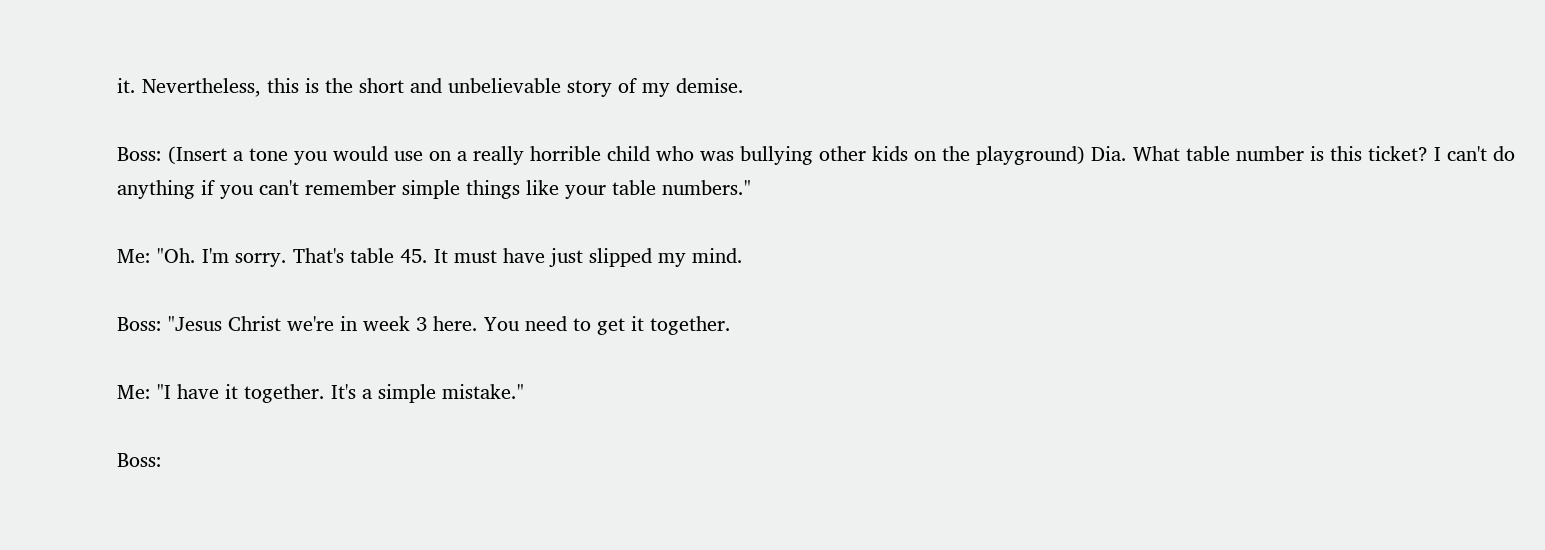it. Nevertheless, this is the short and unbelievable story of my demise.

Boss: (Insert a tone you would use on a really horrible child who was bullying other kids on the playground) Dia. What table number is this ticket? I can't do anything if you can't remember simple things like your table numbers."

Me: "Oh. I'm sorry. That's table 45. It must have just slipped my mind.

Boss: "Jesus Christ we're in week 3 here. You need to get it together.

Me: "I have it together. It's a simple mistake."

Boss: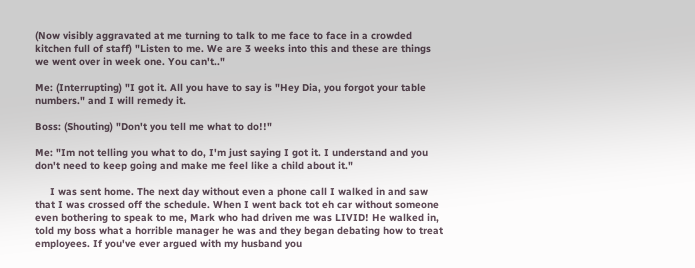(Now visibly aggravated at me turning to talk to me face to face in a crowded kitchen full of staff) "Listen to me. We are 3 weeks into this and these are things we went over in week one. You can't.."

Me: (Interrupting) "I got it. All you have to say is "Hey Dia, you forgot your table numbers." and I will remedy it.

Boss: (Shouting) "Don't you tell me what to do!!"

Me: "Im not telling you what to do, I'm just saying I got it. I understand and you don't need to keep going and make me feel like a child about it."

     I was sent home. The next day without even a phone call I walked in and saw that I was crossed off the schedule. When I went back tot eh car without someone even bothering to speak to me, Mark who had driven me was LIVID! He walked in, told my boss what a horrible manager he was and they began debating how to treat employees. If you've ever argued with my husband you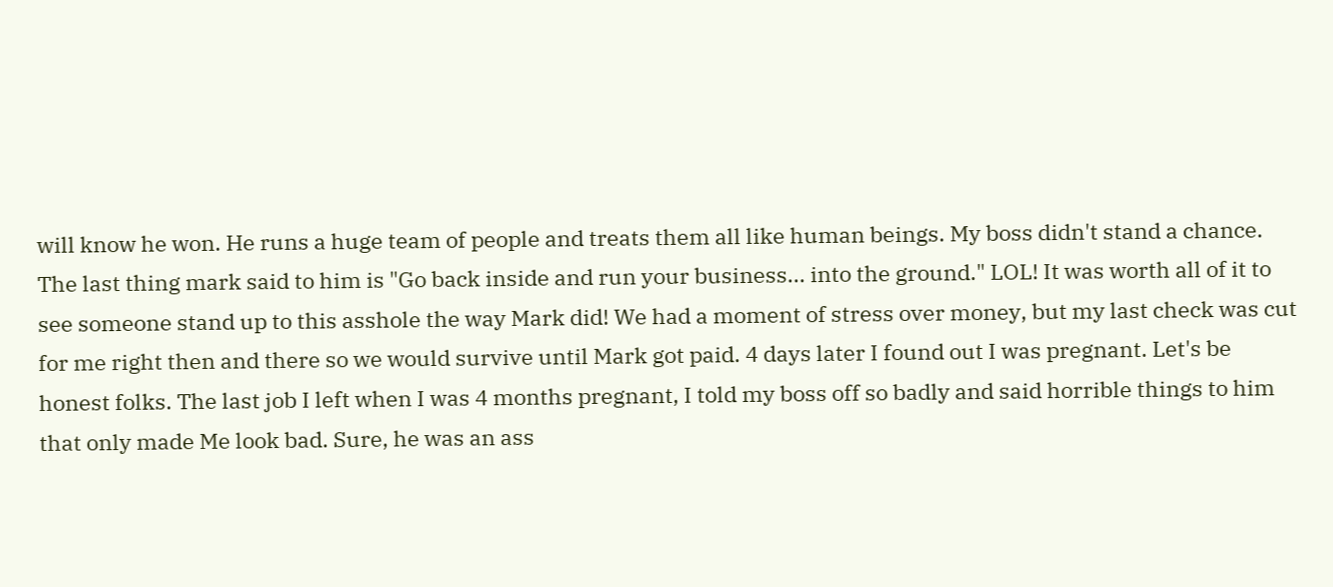will know he won. He runs a huge team of people and treats them all like human beings. My boss didn't stand a chance. The last thing mark said to him is "Go back inside and run your business... into the ground." LOL! It was worth all of it to see someone stand up to this asshole the way Mark did! We had a moment of stress over money, but my last check was cut for me right then and there so we would survive until Mark got paid. 4 days later I found out I was pregnant. Let's be honest folks. The last job I left when I was 4 months pregnant, I told my boss off so badly and said horrible things to him that only made Me look bad. Sure, he was an ass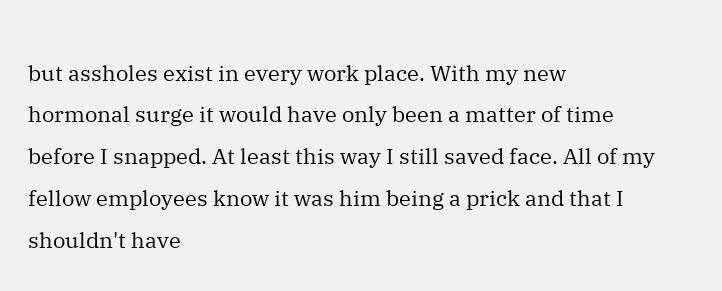but assholes exist in every work place. With my new hormonal surge it would have only been a matter of time before I snapped. At least this way I still saved face. All of my fellow employees know it was him being a prick and that I shouldn't have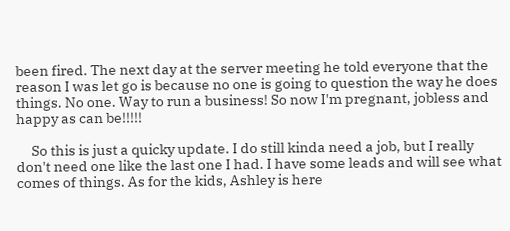been fired. The next day at the server meeting he told everyone that the reason I was let go is because no one is going to question the way he does things. No one. Way to run a business! So now I'm pregnant, jobless and happy as can be!!!!!

     So this is just a quicky update. I do still kinda need a job, but I really don't need one like the last one I had. I have some leads and will see what comes of things. As for the kids, Ashley is here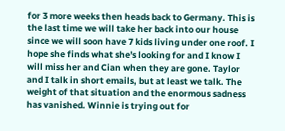for 3 more weeks then heads back to Germany. This is the last time we will take her back into our house since we will soon have 7 kids living under one roof. I hope she finds what she's looking for and I know I will miss her and Cian when they are gone. Taylor and I talk in short emails, but at least we talk. The weight of that situation and the enormous sadness has vanished. Winnie is trying out for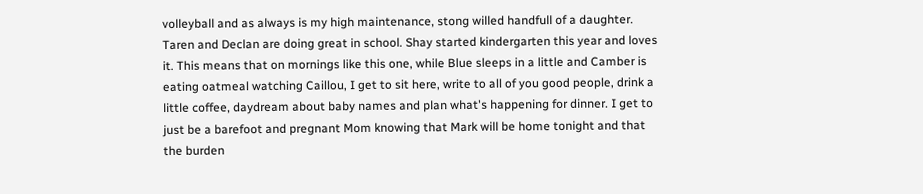volleyball and as always is my high maintenance, stong willed handfull of a daughter. Taren and Declan are doing great in school. Shay started kindergarten this year and loves it. This means that on mornings like this one, while Blue sleeps in a little and Camber is eating oatmeal watching Caillou, I get to sit here, write to all of you good people, drink a little coffee, daydream about baby names and plan what's happening for dinner. I get to just be a barefoot and pregnant Mom knowing that Mark will be home tonight and that the burden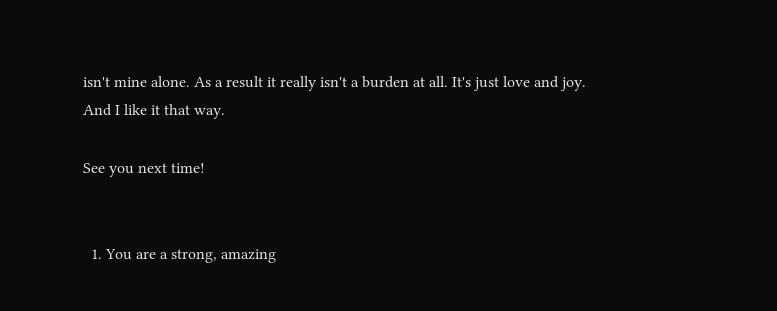isn't mine alone. As a result it really isn't a burden at all. It's just love and joy. And I like it that way.

See you next time!


  1. You are a strong, amazing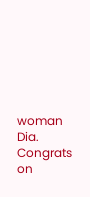woman Dia. Congrats on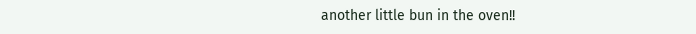another little bun in the oven!!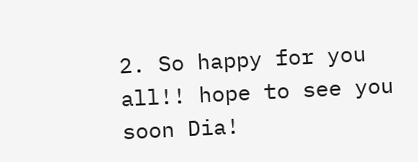2. So happy for you all!! hope to see you soon Dia!